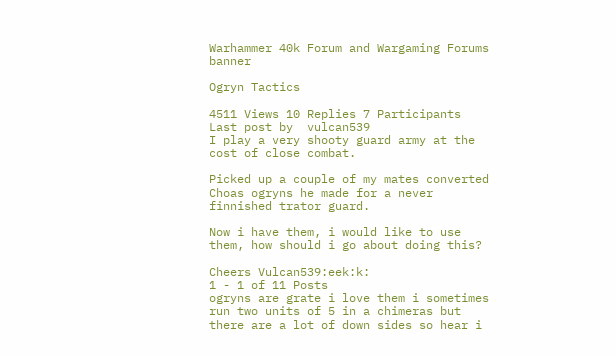Warhammer 40k Forum and Wargaming Forums banner

Ogryn Tactics

4511 Views 10 Replies 7 Participants Last post by  vulcan539
I play a very shooty guard army at the cost of close combat.

Picked up a couple of my mates converted Choas ogryns he made for a never finnished trator guard.

Now i have them, i would like to use them, how should i go about doing this?

Cheers Vulcan539:eek:k:
1 - 1 of 11 Posts
ogryns are grate i love them i sometimes run two units of 5 in a chimeras but there are a lot of down sides so hear i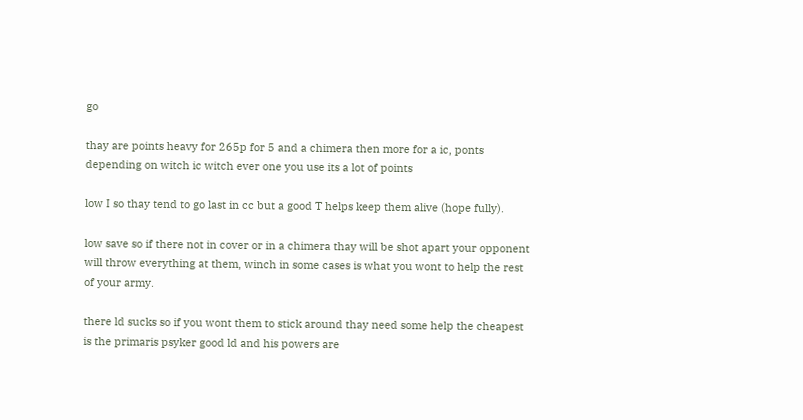go

thay are points heavy for 265p for 5 and a chimera then more for a ic, ponts depending on witch ic witch ever one you use its a lot of points

low I so thay tend to go last in cc but a good T helps keep them alive (hope fully).

low save so if there not in cover or in a chimera thay will be shot apart your opponent will throw everything at them, winch in some cases is what you wont to help the rest of your army.

there ld sucks so if you wont them to stick around thay need some help the cheapest is the primaris psyker good ld and his powers are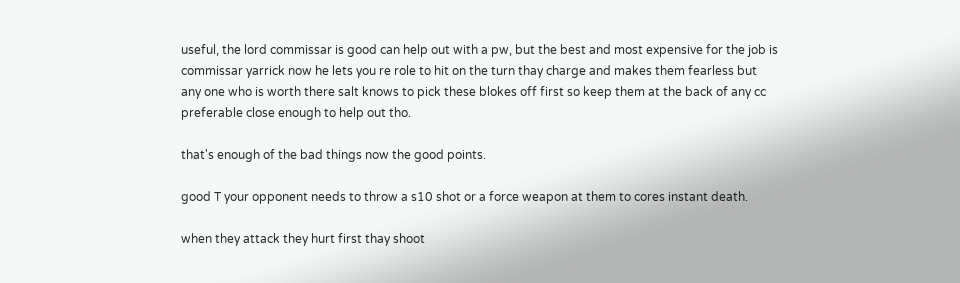useful, the lord commissar is good can help out with a pw, but the best and most expensive for the job is commissar yarrick now he lets you re role to hit on the turn thay charge and makes them fearless but any one who is worth there salt knows to pick these blokes off first so keep them at the back of any cc preferable close enough to help out tho.

that's enough of the bad things now the good points.

good T your opponent needs to throw a s10 shot or a force weapon at them to cores instant death.

when they attack they hurt first thay shoot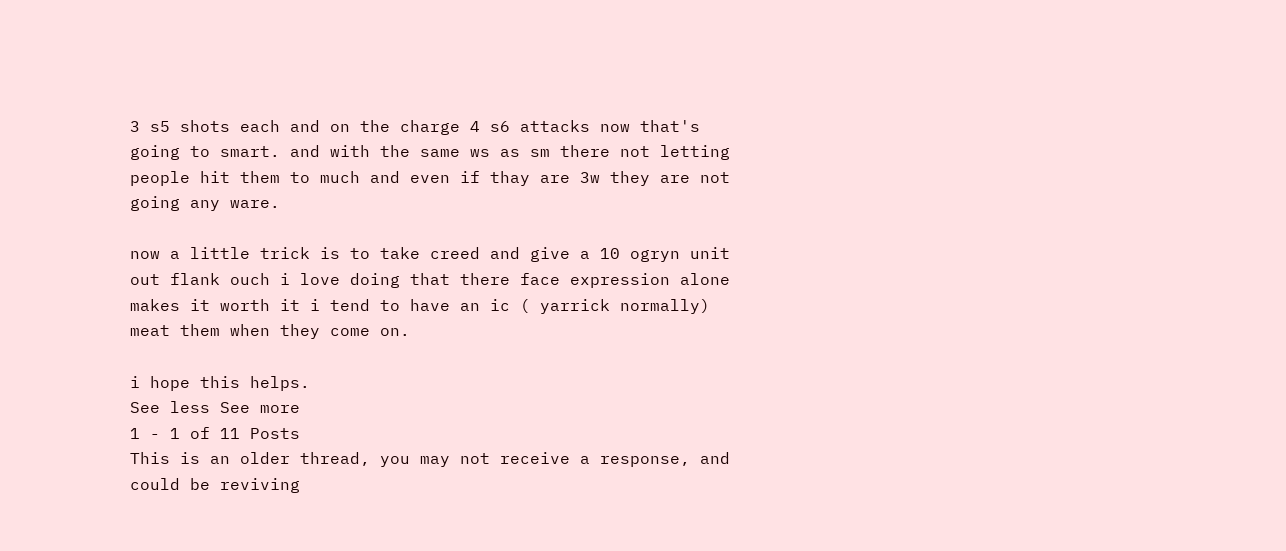3 s5 shots each and on the charge 4 s6 attacks now that's going to smart. and with the same ws as sm there not letting people hit them to much and even if thay are 3w they are not going any ware.

now a little trick is to take creed and give a 10 ogryn unit out flank ouch i love doing that there face expression alone makes it worth it i tend to have an ic ( yarrick normally) meat them when they come on.

i hope this helps.
See less See more
1 - 1 of 11 Posts
This is an older thread, you may not receive a response, and could be reviving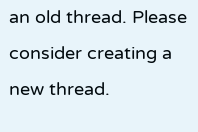an old thread. Please consider creating a new thread.